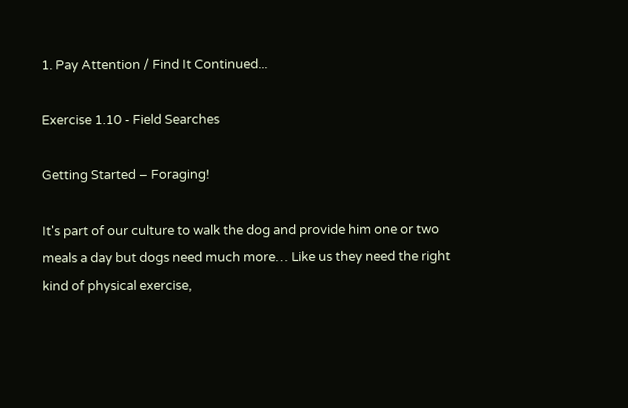1. Pay Attention / Find It Continued...

Exercise 1.10 - Field Searches

Getting Started – Foraging!

It's part of our culture to walk the dog and provide him one or two meals a day but dogs need much more… Like us they need the right kind of physical exercise,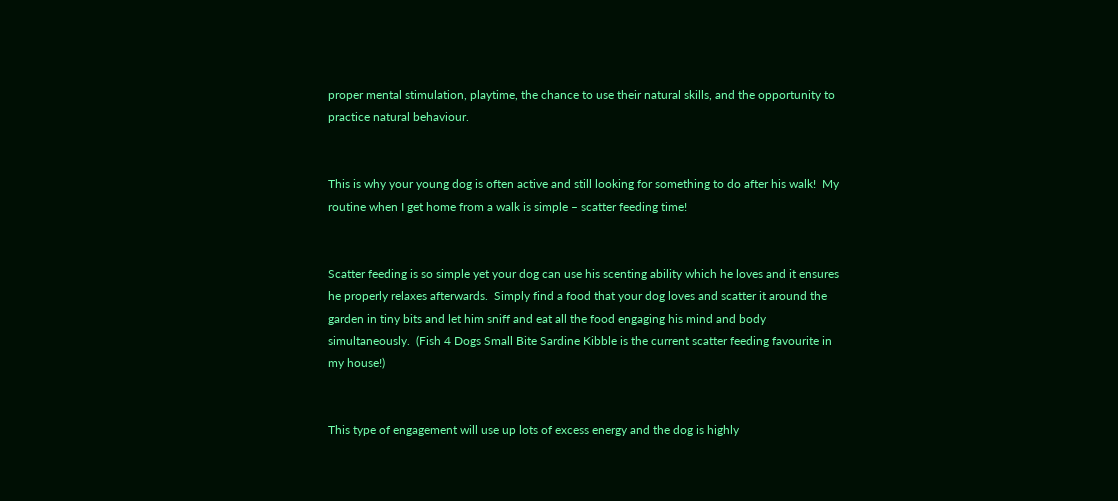proper mental stimulation, playtime, the chance to use their natural skills, and the opportunity to practice natural behaviour.


This is why your young dog is often active and still looking for something to do after his walk!  My routine when I get home from a walk is simple – scatter feeding time!


Scatter feeding is so simple yet your dog can use his scenting ability which he loves and it ensures he properly relaxes afterwards.  Simply find a food that your dog loves and scatter it around the garden in tiny bits and let him sniff and eat all the food engaging his mind and body simultaneously.  (Fish 4 Dogs Small Bite Sardine Kibble is the current scatter feeding favourite in my house!)


This type of engagement will use up lots of excess energy and the dog is highly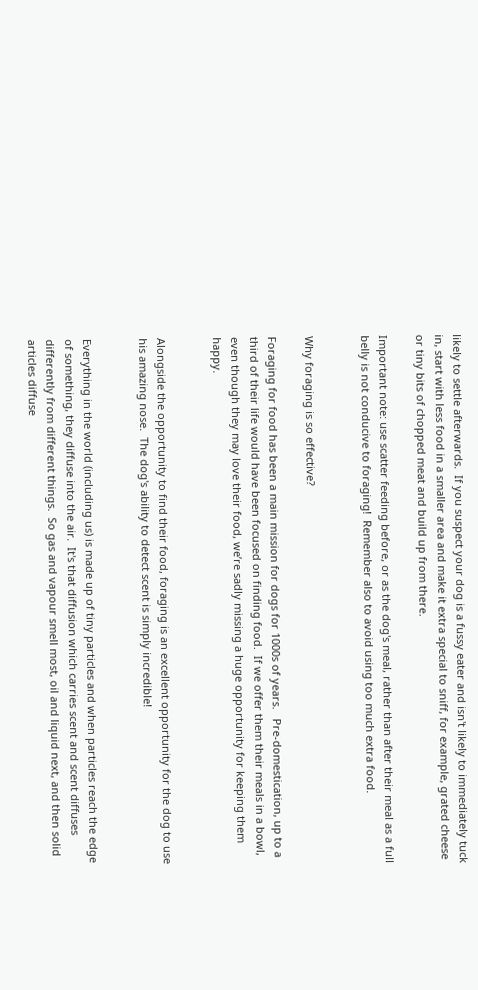likely to settle afterwards.  If you suspect your dog is a fussy eater and isn't likely to immediately tuck in, start with less food in a smaller area and make it extra special to sniff, for example, grated cheese or tiny bits of chopped meat and build up from there.

Important note: use scatter feeding before, or as the dog's meal, rather than after their meal as a full belly is not conducive to foraging!  Remember also to avoid using too much extra food.


Why foraging is so effective?

Foraging for food has been a main mission for dogs for 1000s of years.   Pre-domestication, up to a third of their life would have been focused on finding food.  If we offer them their meals in a bowl, even though they may love their food, we’re sadly missing a huge opportunity for keeping them happy.


Alongside the opportunity to find their food, foraging is an excellent opportunity for the dog to use his amazing nose.  The dog's ability to detect scent is simply incredible!


Everything in the world (including us) is made up of tiny particles and when particles reach the edge of something, they diffuse into the air.  It's that diffusion which carries scent and scent diffuses differently from different things.  So gas and vapour smell most, oil and liquid next, and then solid articles diffuse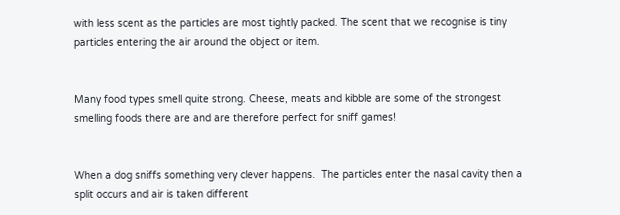with less scent as the particles are most tightly packed. The scent that we recognise is tiny particles entering the air around the object or item.


Many food types smell quite strong. Cheese, meats and kibble are some of the strongest smelling foods there are and are therefore perfect for sniff games!


When a dog sniffs something very clever happens.  The particles enter the nasal cavity then a split occurs and air is taken different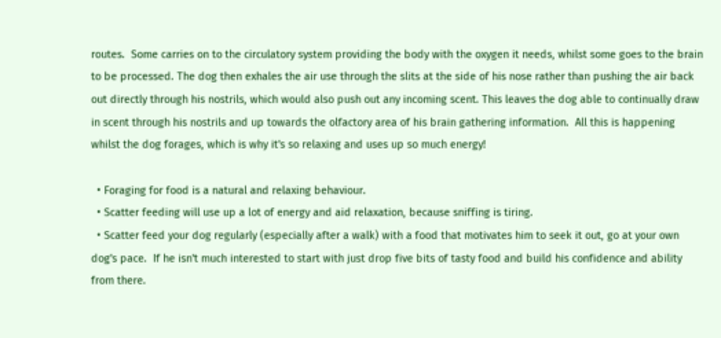routes.  Some carries on to the circulatory system providing the body with the oxygen it needs, whilst some goes to the brain to be processed. The dog then exhales the air use through the slits at the side of his nose rather than pushing the air back out directly through his nostrils, which would also push out any incoming scent. This leaves the dog able to continually draw in scent through his nostrils and up towards the olfactory area of his brain gathering information.  All this is happening whilst the dog forages, which is why it's so relaxing and uses up so much energy!

  • Foraging for food is a natural and relaxing behaviour.
  • Scatter feeding will use up a lot of energy and aid relaxation, because sniffing is tiring.
  • Scatter feed your dog regularly (especially after a walk) with a food that motivates him to seek it out, go at your own dog's pace.  If he isn't much interested to start with just drop five bits of tasty food and build his confidence and ability from there.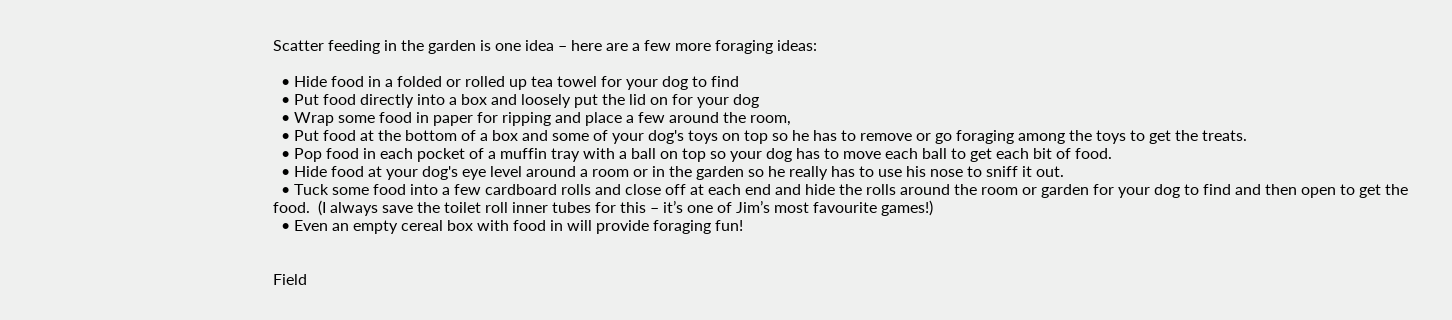Scatter feeding in the garden is one idea – here are a few more foraging ideas:

  • Hide food in a folded or rolled up tea towel for your dog to find
  • Put food directly into a box and loosely put the lid on for your dog
  • Wrap some food in paper for ripping and place a few around the room,
  • Put food at the bottom of a box and some of your dog's toys on top so he has to remove or go foraging among the toys to get the treats.
  • Pop food in each pocket of a muffin tray with a ball on top so your dog has to move each ball to get each bit of food.
  • Hide food at your dog's eye level around a room or in the garden so he really has to use his nose to sniff it out.
  • Tuck some food into a few cardboard rolls and close off at each end and hide the rolls around the room or garden for your dog to find and then open to get the food.  (I always save the toilet roll inner tubes for this – it’s one of Jim’s most favourite games!)
  • Even an empty cereal box with food in will provide foraging fun!


Field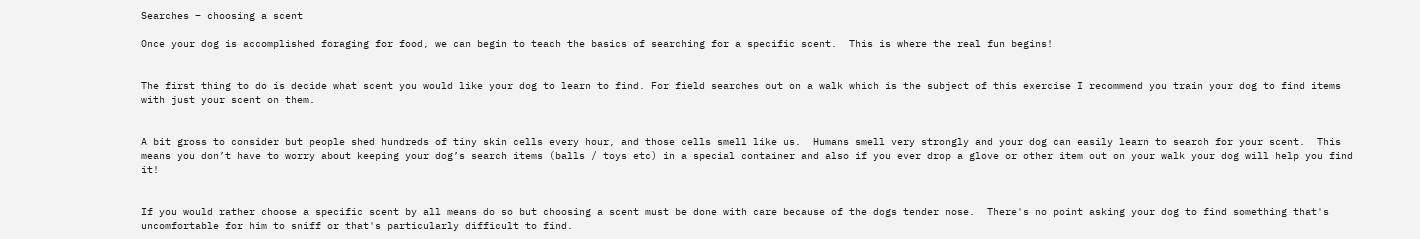Searches – choosing a scent

Once your dog is accomplished foraging for food, we can begin to teach the basics of searching for a specific scent.  This is where the real fun begins!


The first thing to do is decide what scent you would like your dog to learn to find. For field searches out on a walk which is the subject of this exercise I recommend you train your dog to find items with just your scent on them.


A bit gross to consider but people shed hundreds of tiny skin cells every hour, and those cells smell like us.  Humans smell very strongly and your dog can easily learn to search for your scent.  This means you don’t have to worry about keeping your dog’s search items (balls / toys etc) in a special container and also if you ever drop a glove or other item out on your walk your dog will help you find it!


If you would rather choose a specific scent by all means do so but choosing a scent must be done with care because of the dogs tender nose.  There's no point asking your dog to find something that's uncomfortable for him to sniff or that's particularly difficult to find.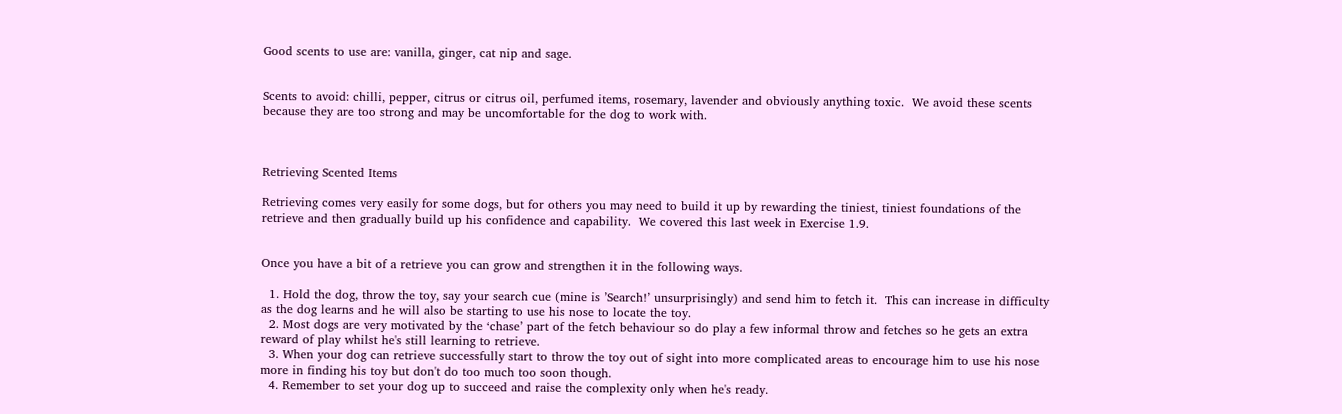Good scents to use are: vanilla, ginger, cat nip and sage.


Scents to avoid: chilli, pepper, citrus or citrus oil, perfumed items, rosemary, lavender and obviously anything toxic.  We avoid these scents because they are too strong and may be uncomfortable for the dog to work with.



Retrieving Scented Items

Retrieving comes very easily for some dogs, but for others you may need to build it up by rewarding the tiniest, tiniest foundations of the retrieve and then gradually build up his confidence and capability.  We covered this last week in Exercise 1.9.


Once you have a bit of a retrieve you can grow and strengthen it in the following ways.

  1. Hold the dog, throw the toy, say your search cue (mine is ’Search!’ unsurprisingly) and send him to fetch it.  This can increase in difficulty as the dog learns and he will also be starting to use his nose to locate the toy.
  2. Most dogs are very motivated by the ‘chase’ part of the fetch behaviour so do play a few informal throw and fetches so he gets an extra reward of play whilst he's still learning to retrieve.
  3. When your dog can retrieve successfully start to throw the toy out of sight into more complicated areas to encourage him to use his nose more in finding his toy but don't do too much too soon though.
  4. Remember to set your dog up to succeed and raise the complexity only when he's ready.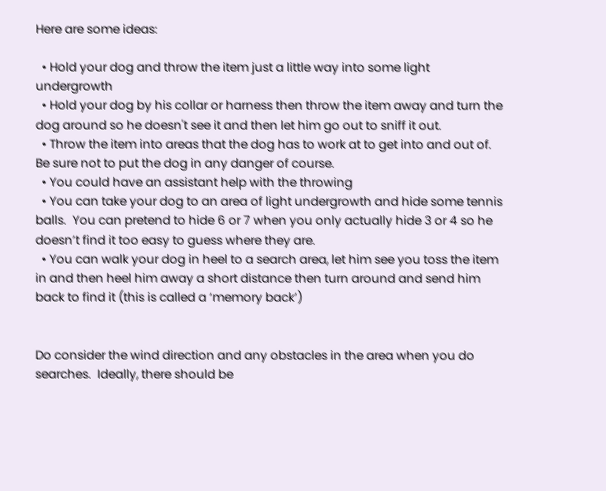Here are some ideas:

  • Hold your dog and throw the item just a little way into some light undergrowth
  • Hold your dog by his collar or harness then throw the item away and turn the dog around so he doesn't see it and then let him go out to sniff it out.
  • Throw the item into areas that the dog has to work at to get into and out of.  Be sure not to put the dog in any danger of course.
  • You could have an assistant help with the throwing
  • You can take your dog to an area of light undergrowth and hide some tennis balls.  You can pretend to hide 6 or 7 when you only actually hide 3 or 4 so he doesn’t find it too easy to guess where they are.
  • You can walk your dog in heel to a search area, let him see you toss the item in and then heel him away a short distance then turn around and send him back to find it (this is called a ‘memory back’)


Do consider the wind direction and any obstacles in the area when you do searches.  Ideally, there should be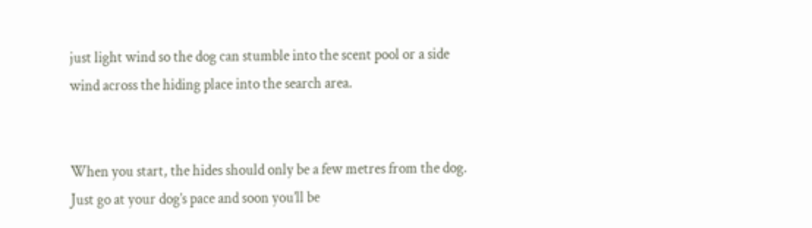just light wind so the dog can stumble into the scent pool or a side wind across the hiding place into the search area.


When you start, the hides should only be a few metres from the dog.  Just go at your dog’s pace and soon you’ll be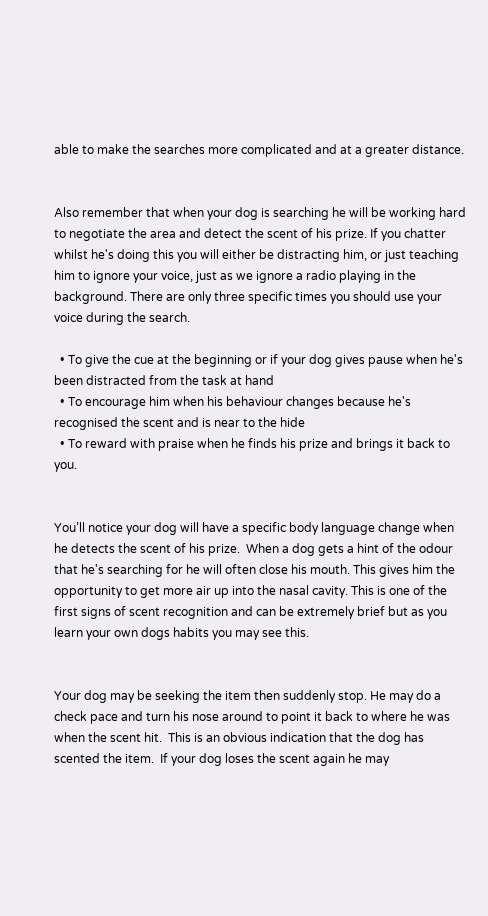able to make the searches more complicated and at a greater distance.


Also remember that when your dog is searching he will be working hard to negotiate the area and detect the scent of his prize. If you chatter whilst he's doing this you will either be distracting him, or just teaching him to ignore your voice, just as we ignore a radio playing in the background. There are only three specific times you should use your voice during the search.

  • To give the cue at the beginning or if your dog gives pause when he's been distracted from the task at hand
  • To encourage him when his behaviour changes because he's recognised the scent and is near to the hide
  • To reward with praise when he finds his prize and brings it back to you.


You’ll notice your dog will have a specific body language change when he detects the scent of his prize.  When a dog gets a hint of the odour that he's searching for he will often close his mouth. This gives him the opportunity to get more air up into the nasal cavity. This is one of the first signs of scent recognition and can be extremely brief but as you learn your own dogs habits you may see this.


Your dog may be seeking the item then suddenly stop. He may do a check pace and turn his nose around to point it back to where he was when the scent hit.  This is an obvious indication that the dog has scented the item.  If your dog loses the scent again he may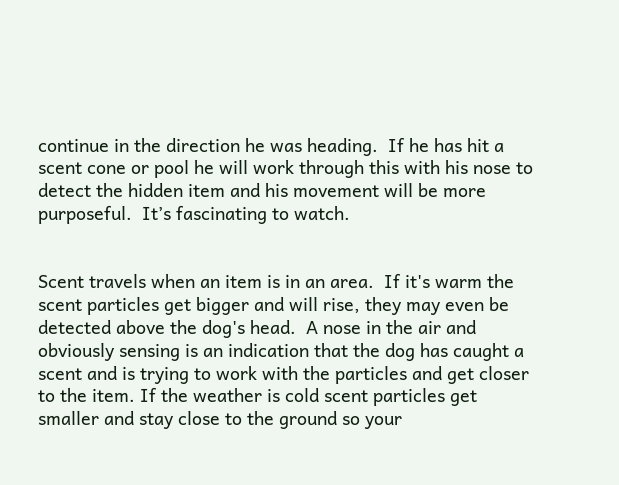continue in the direction he was heading.  If he has hit a scent cone or pool he will work through this with his nose to detect the hidden item and his movement will be more purposeful.  It’s fascinating to watch.


Scent travels when an item is in an area.  If it's warm the scent particles get bigger and will rise, they may even be detected above the dog's head.  A nose in the air and obviously sensing is an indication that the dog has caught a scent and is trying to work with the particles and get closer to the item. If the weather is cold scent particles get smaller and stay close to the ground so your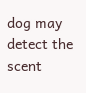dog may detect the scent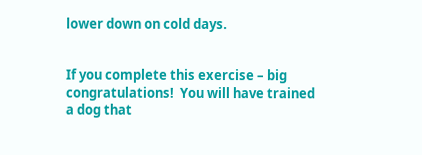lower down on cold days.


If you complete this exercise – big congratulations!  You will have trained a dog that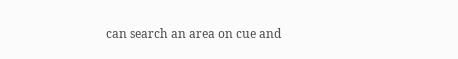can search an area on cue and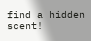find a hidden scent!